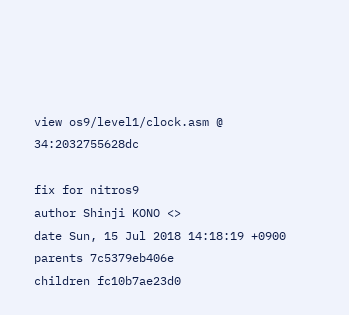view os9/level1/clock.asm @ 34:2032755628dc

fix for nitros9
author Shinji KONO <>
date Sun, 15 Jul 2018 14:18:19 +0900
parents 7c5379eb406e
children fc10b7ae23d0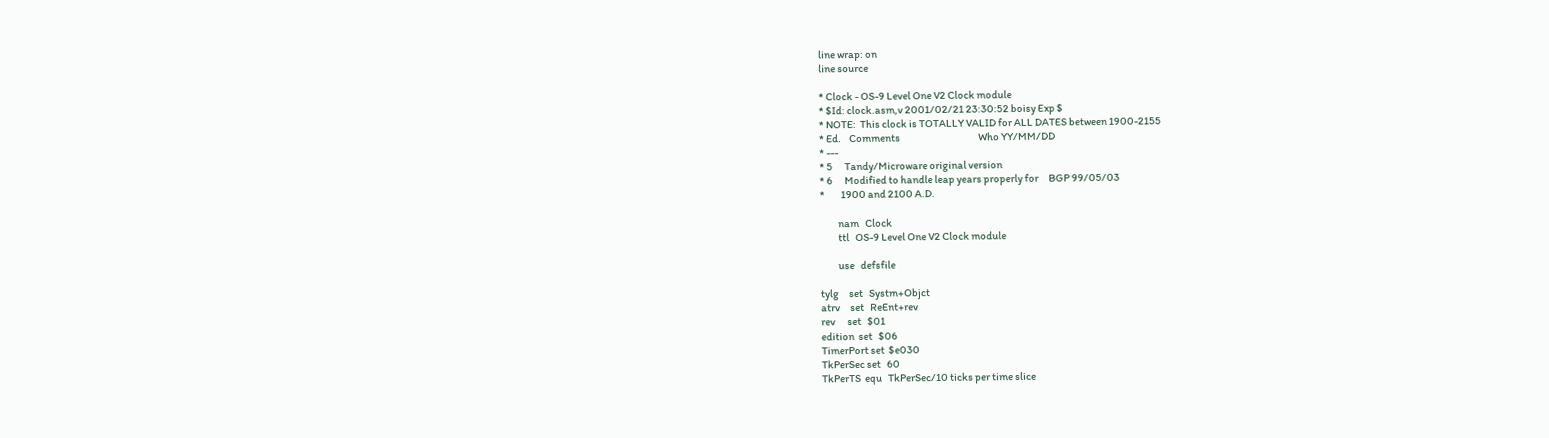line wrap: on
line source

* Clock - OS-9 Level One V2 Clock module
* $Id: clock.asm,v 2001/02/21 23:30:52 boisy Exp $
* NOTE:  This clock is TOTALLY VALID for ALL DATES between 1900-2155
* Ed.    Comments                                       Who YY/MM/DD
* ---
* 5      Tandy/Microware original version
* 6      Modified to handle leap years properly for     BGP 99/05/03
*        1900 and 2100 A.D.

         nam   Clock
         ttl   OS-9 Level One V2 Clock module

         use   defsfile

tylg     set   Systm+Objct
atrv     set   ReEnt+rev
rev      set   $01
edition  set   $06
TimerPort set  $e030
TkPerSec set   60
TkPerTS  equ   TkPerSec/10 ticks per time slice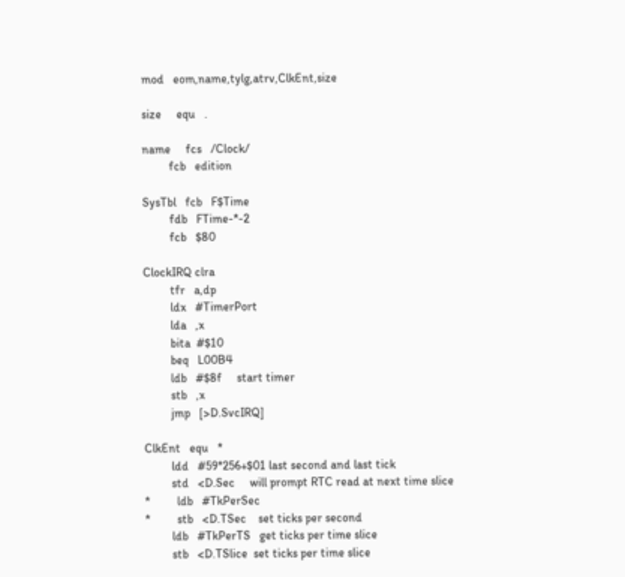mod   eom,name,tylg,atrv,ClkEnt,size

size     equ   .

name     fcs   /Clock/
         fcb   edition

SysTbl   fcb   F$Time
         fdb   FTime-*-2
         fcb   $80

ClockIRQ clra
         tfr   a,dp
         ldx   #TimerPort
         lda   ,x
         bita  #$10
         beq   L00B4
         ldb   #$8f     start timer
         stb   ,x
         jmp   [>D.SvcIRQ]

ClkEnt   equ   *
         ldd   #59*256+$01 last second and last tick
         std   <D.Sec     will prompt RTC read at next time slice
*         ldb   #TkPerSec
*         stb   <D.TSec    set ticks per second
         ldb   #TkPerTS   get ticks per time slice
         stb   <D.TSlice  set ticks per time slice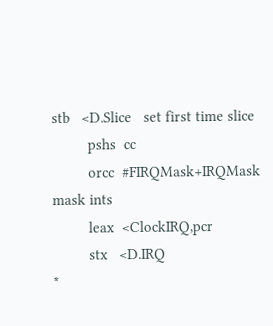stb   <D.Slice   set first time slice
         pshs  cc
         orcc  #FIRQMask+IRQMask       mask ints
         leax  <ClockIRQ,pcr
         stx   <D.IRQ
*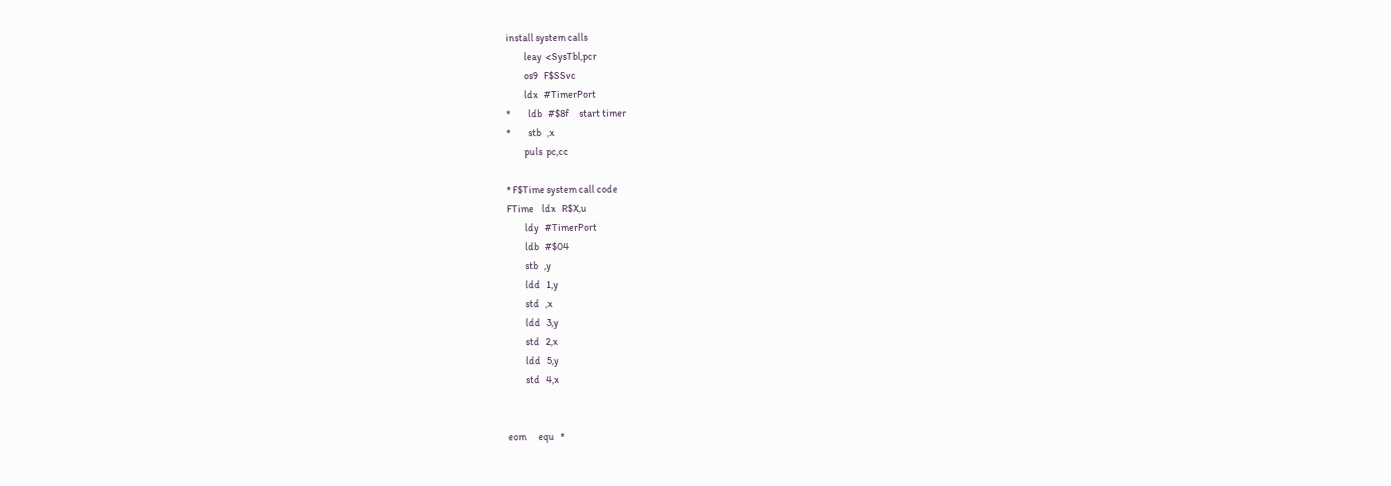install system calls
         leay  <SysTbl,pcr
         os9   F$SSvc
         ldx   #TimerPort
*         ldb   #$8f     start timer
*         stb   ,x
         puls  pc,cc

* F$Time system call code
FTime    ldx   R$X,u
         ldy   #TimerPort
         ldb   #$04
         stb   ,y
         ldd   1,y
         std   ,x
         ldd   3,y
         std   2,x
         ldd   5,y
         std   4,x


eom      equ   *